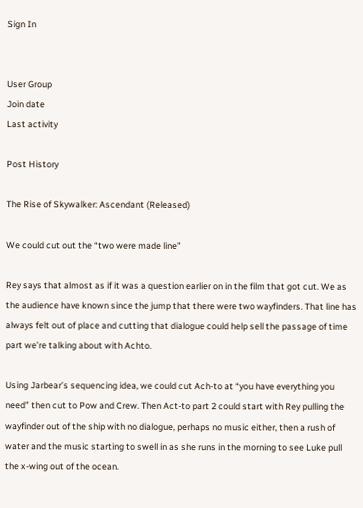Sign In


User Group
Join date
Last activity

Post History

The Rise of Skywalker: Ascendant (Released)

We could cut out the “two were made line”

Rey says that almost as if it was a question earlier on in the film that got cut. We as the audience have known since the jump that there were two wayfinders. That line has always felt out of place and cutting that dialogue could help sell the passage of time part we’re talking about with Achto.

Using Jarbear’s sequencing idea, we could cut Ach-to at “you have everything you need” then cut to Pow and Crew. Then Act-to part 2 could start with Rey pulling the wayfinder out of the ship with no dialogue, perhaps no music either, then a rush of water and the music starting to swell in as she runs in the morning to see Luke pull the x-wing out of the ocean.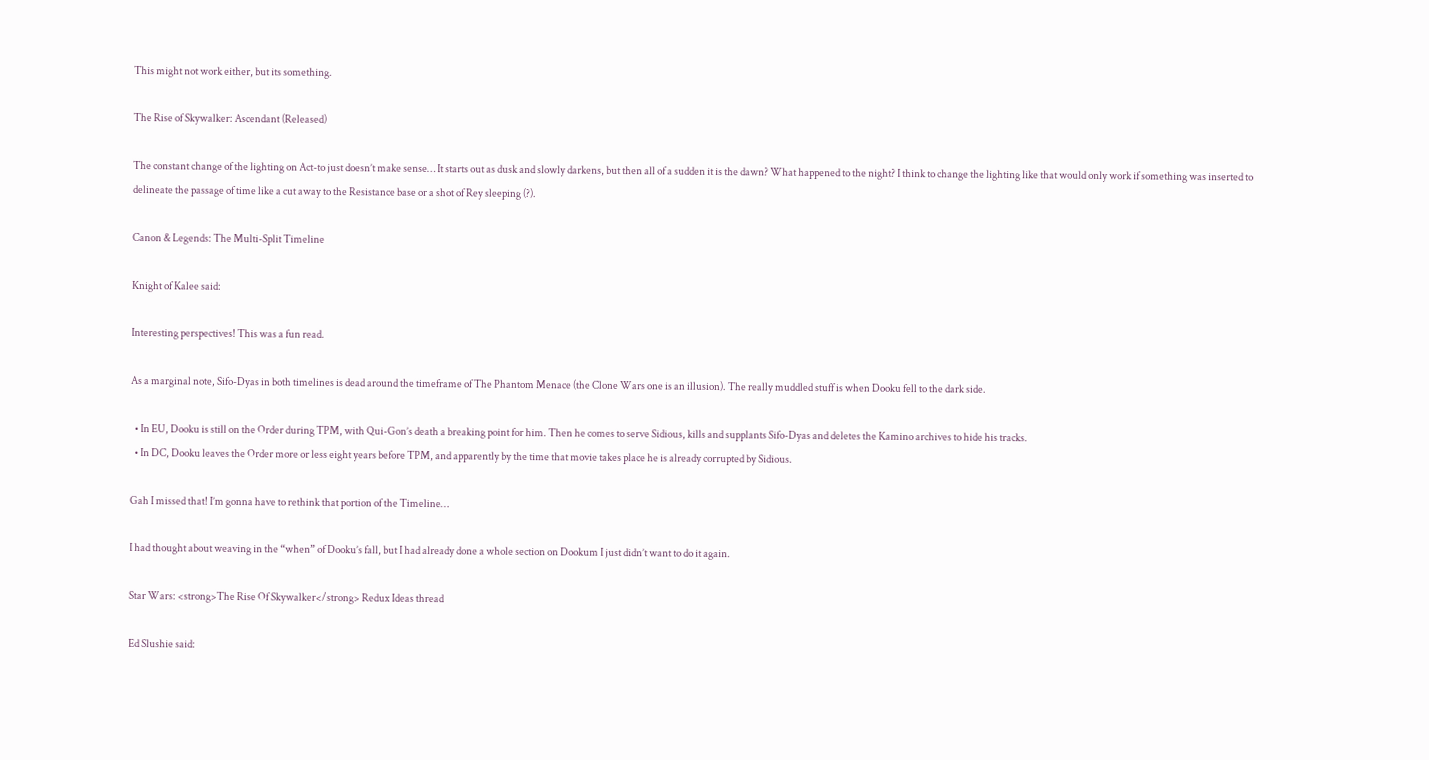This might not work either, but its something.

The Rise of Skywalker: Ascendant (Released)

The constant change of the lighting on Act-to just doesn’t make sense… It starts out as dusk and slowly darkens, but then all of a sudden it is the dawn? What happened to the night? I think to change the lighting like that would only work if something was inserted to delineate the passage of time like a cut away to the Resistance base or a shot of Rey sleeping (?).

Canon & Legends: The Multi-Split Timeline

Knight of Kalee said:

Interesting perspectives! This was a fun read.

As a marginal note, Sifo-Dyas in both timelines is dead around the timeframe of The Phantom Menace (the Clone Wars one is an illusion). The really muddled stuff is when Dooku fell to the dark side.

  • In EU, Dooku is still on the Order during TPM, with Qui-Gon’s death a breaking point for him. Then he comes to serve Sidious, kills and supplants Sifo-Dyas and deletes the Kamino archives to hide his tracks.
  • In DC, Dooku leaves the Order more or less eight years before TPM, and apparently by the time that movie takes place he is already corrupted by Sidious.

Gah I missed that! I’m gonna have to rethink that portion of the Timeline…

I had thought about weaving in the “when” of Dooku’s fall, but I had already done a whole section on Dookum I just didn’t want to do it again.

Star Wars: <strong>The Rise Of Skywalker</strong> Redux Ideas thread

Ed Slushie said: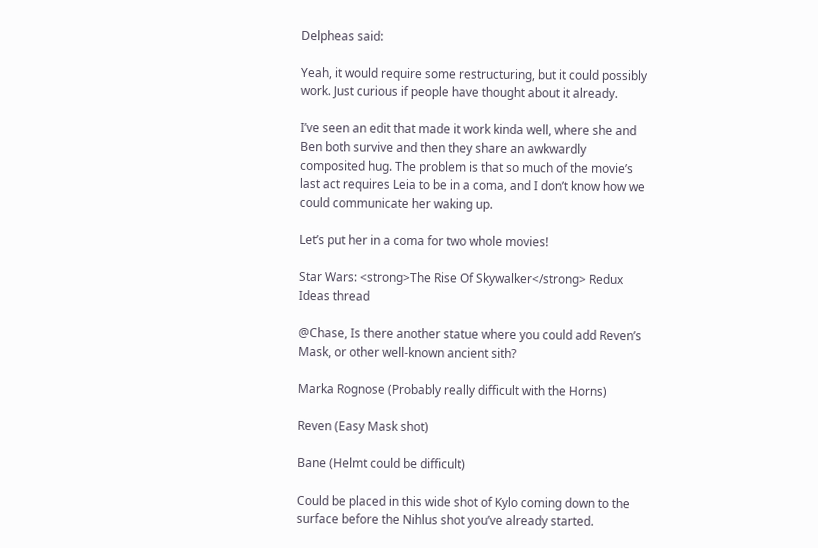Delpheas said:

Yeah, it would require some restructuring, but it could possibly work. Just curious if people have thought about it already.

I’ve seen an edit that made it work kinda well, where she and Ben both survive and then they share an awkwardly composited hug. The problem is that so much of the movie’s last act requires Leia to be in a coma, and I don’t know how we could communicate her waking up.

Let’s put her in a coma for two whole movies!

Star Wars: <strong>The Rise Of Skywalker</strong> Redux Ideas thread

@Chase, Is there another statue where you could add Reven’s Mask, or other well-known ancient sith?

Marka Rognose (Probably really difficult with the Horns)

Reven (Easy Mask shot)

Bane (Helmt could be difficult)

Could be placed in this wide shot of Kylo coming down to the surface before the Nihlus shot you’ve already started.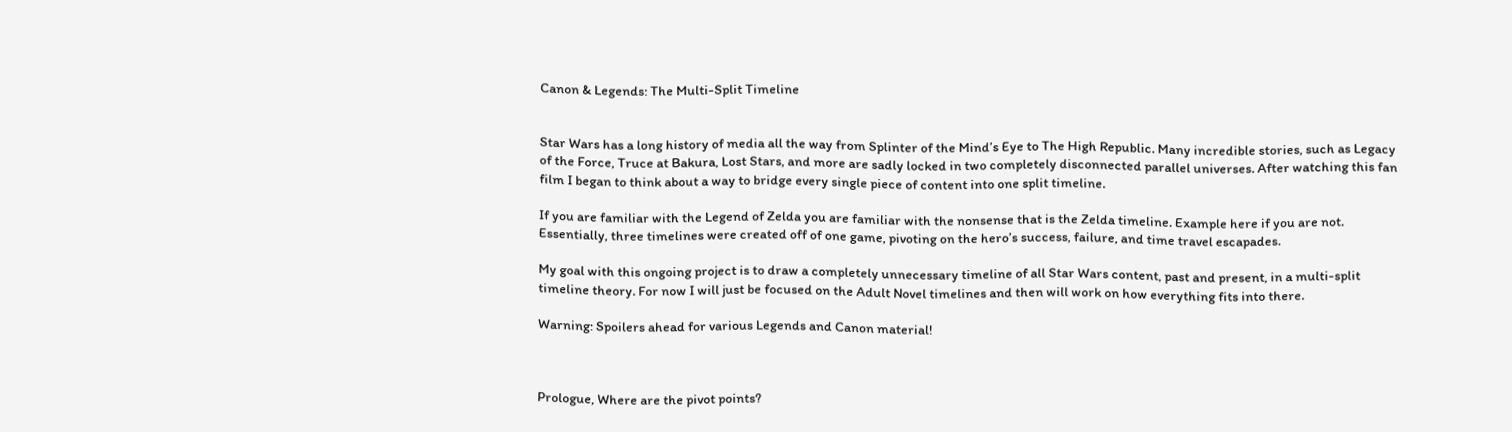Canon & Legends: The Multi-Split Timeline


Star Wars has a long history of media all the way from Splinter of the Mind’s Eye to The High Republic. Many incredible stories, such as Legacy of the Force, Truce at Bakura, Lost Stars, and more are sadly locked in two completely disconnected parallel universes. After watching this fan film I began to think about a way to bridge every single piece of content into one split timeline.

If you are familiar with the Legend of Zelda you are familiar with the nonsense that is the Zelda timeline. Example here if you are not. Essentially, three timelines were created off of one game, pivoting on the hero’s success, failure, and time travel escapades.

My goal with this ongoing project is to draw a completely unnecessary timeline of all Star Wars content, past and present, in a multi-split timeline theory. For now I will just be focused on the Adult Novel timelines and then will work on how everything fits into there.

Warning: Spoilers ahead for various Legends and Canon material!



Prologue, Where are the pivot points?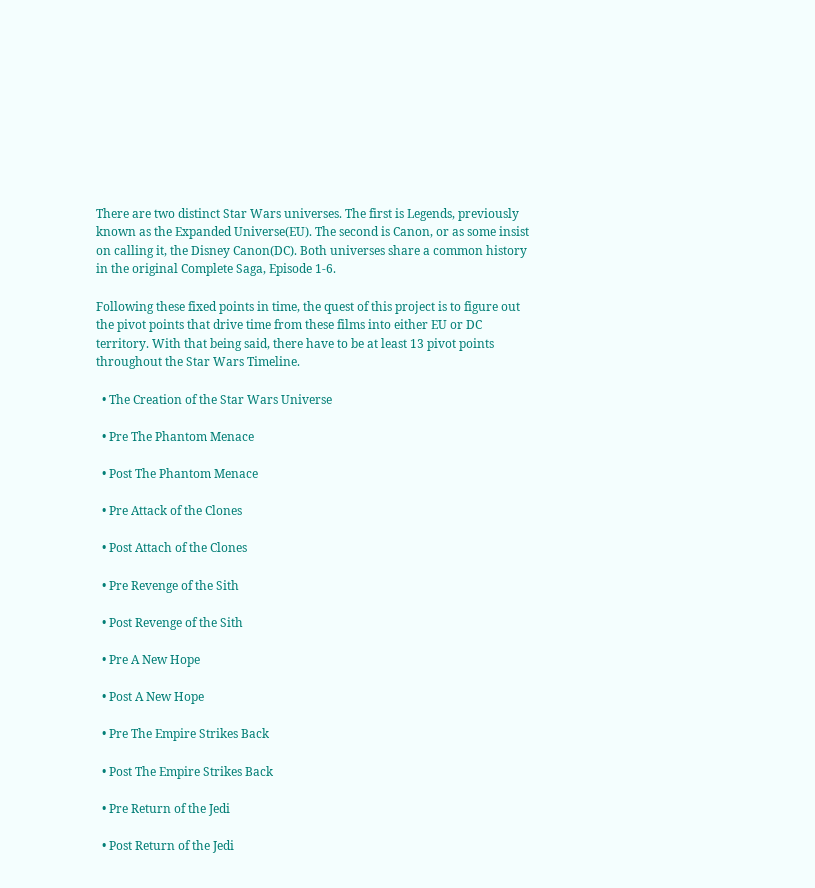There are two distinct Star Wars universes. The first is Legends, previously known as the Expanded Universe(EU). The second is Canon, or as some insist on calling it, the Disney Canon(DC). Both universes share a common history in the original Complete Saga, Episode 1-6.

Following these fixed points in time, the quest of this project is to figure out the pivot points that drive time from these films into either EU or DC territory. With that being said, there have to be at least 13 pivot points throughout the Star Wars Timeline.

  • The Creation of the Star Wars Universe

  • Pre The Phantom Menace

  • Post The Phantom Menace

  • Pre Attack of the Clones

  • Post Attach of the Clones

  • Pre Revenge of the Sith

  • Post Revenge of the Sith

  • Pre A New Hope

  • Post A New Hope

  • Pre The Empire Strikes Back

  • Post The Empire Strikes Back

  • Pre Return of the Jedi

  • Post Return of the Jedi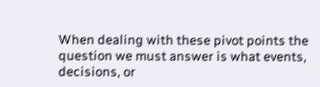When dealing with these pivot points the question we must answer is what events, decisions, or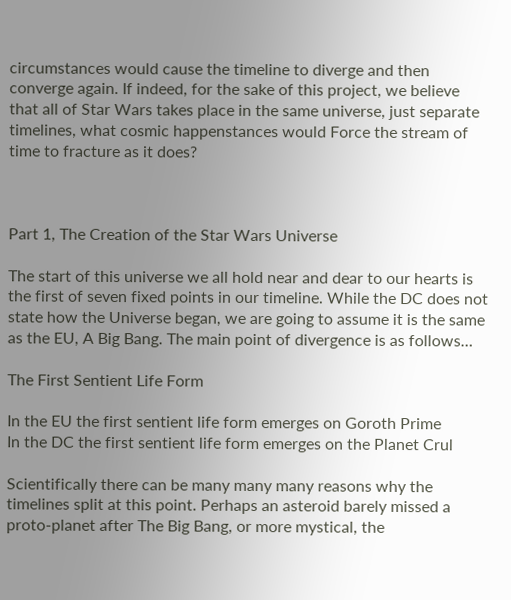circumstances would cause the timeline to diverge and then converge again. If indeed, for the sake of this project, we believe that all of Star Wars takes place in the same universe, just separate timelines, what cosmic happenstances would Force the stream of time to fracture as it does?



Part 1, The Creation of the Star Wars Universe

The start of this universe we all hold near and dear to our hearts is the first of seven fixed points in our timeline. While the DC does not state how the Universe began, we are going to assume it is the same as the EU, A Big Bang. The main point of divergence is as follows…

The First Sentient Life Form

In the EU the first sentient life form emerges on Goroth Prime
In the DC the first sentient life form emerges on the Planet Crul

Scientifically there can be many many many reasons why the timelines split at this point. Perhaps an asteroid barely missed a proto-planet after The Big Bang, or more mystical, the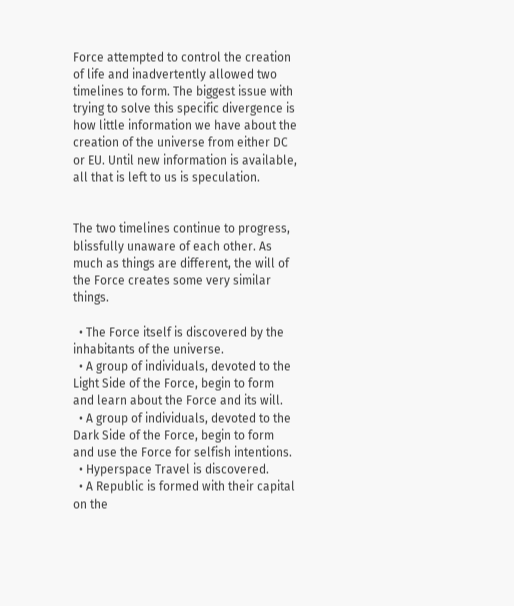Force attempted to control the creation of life and inadvertently allowed two timelines to form. The biggest issue with trying to solve this specific divergence is how little information we have about the creation of the universe from either DC or EU. Until new information is available, all that is left to us is speculation.


The two timelines continue to progress, blissfully unaware of each other. As much as things are different, the will of the Force creates some very similar things.

  • The Force itself is discovered by the inhabitants of the universe.
  • A group of individuals, devoted to the Light Side of the Force, begin to form and learn about the Force and its will.
  • A group of individuals, devoted to the Dark Side of the Force, begin to form and use the Force for selfish intentions.
  • Hyperspace Travel is discovered.
  • A Republic is formed with their capital on the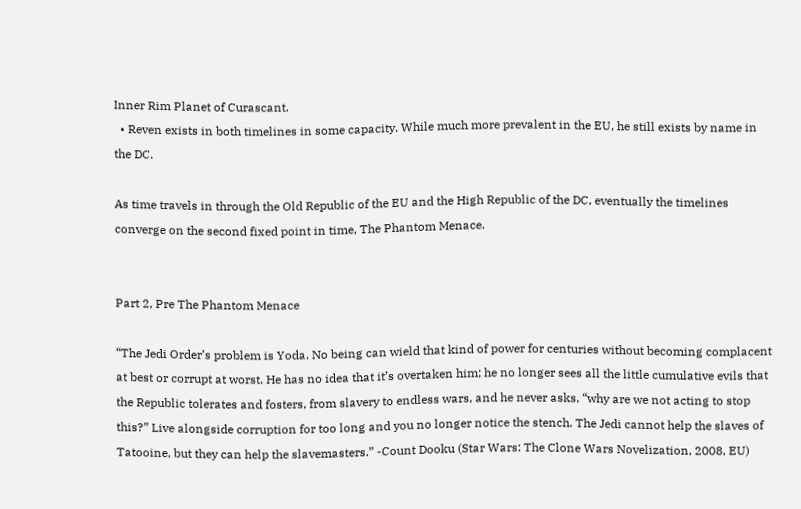Inner Rim Planet of Curascant.
  • Reven exists in both timelines in some capacity. While much more prevalent in the EU, he still exists by name in the DC.

As time travels in through the Old Republic of the EU and the High Republic of the DC, eventually the timelines converge on the second fixed point in time, The Phantom Menace.


Part 2, Pre The Phantom Menace

“The Jedi Order’s problem is Yoda. No being can wield that kind of power for centuries without becoming complacent at best or corrupt at worst. He has no idea that it’s overtaken him; he no longer sees all the little cumulative evils that the Republic tolerates and fosters, from slavery to endless wars, and he never asks, “why are we not acting to stop this?” Live alongside corruption for too long and you no longer notice the stench. The Jedi cannot help the slaves of Tatooine, but they can help the slavemasters.” -Count Dooku (Star Wars: The Clone Wars Novelization, 2008, EU)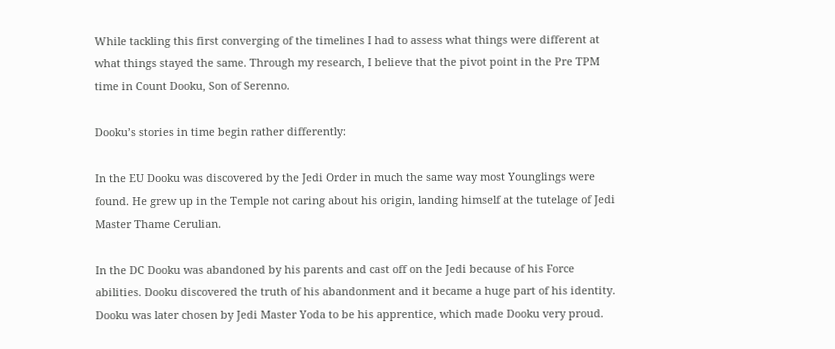While tackling this first converging of the timelines I had to assess what things were different at what things stayed the same. Through my research, I believe that the pivot point in the Pre TPM time in Count Dooku, Son of Serenno.

Dooku’s stories in time begin rather differently:

In the EU Dooku was discovered by the Jedi Order in much the same way most Younglings were found. He grew up in the Temple not caring about his origin, landing himself at the tutelage of Jedi Master Thame Cerulian.

In the DC Dooku was abandoned by his parents and cast off on the Jedi because of his Force abilities. Dooku discovered the truth of his abandonment and it became a huge part of his identity. Dooku was later chosen by Jedi Master Yoda to be his apprentice, which made Dooku very proud.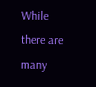While there are many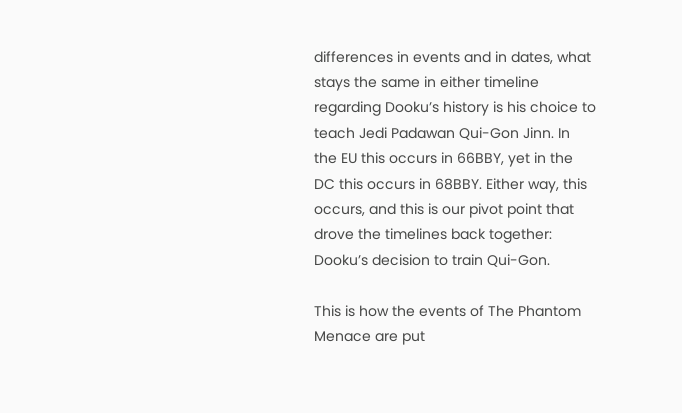differences in events and in dates, what stays the same in either timeline regarding Dooku’s history is his choice to teach Jedi Padawan Qui-Gon Jinn. In the EU this occurs in 66BBY, yet in the DC this occurs in 68BBY. Either way, this occurs, and this is our pivot point that drove the timelines back together: Dooku’s decision to train Qui-Gon.

This is how the events of The Phantom Menace are put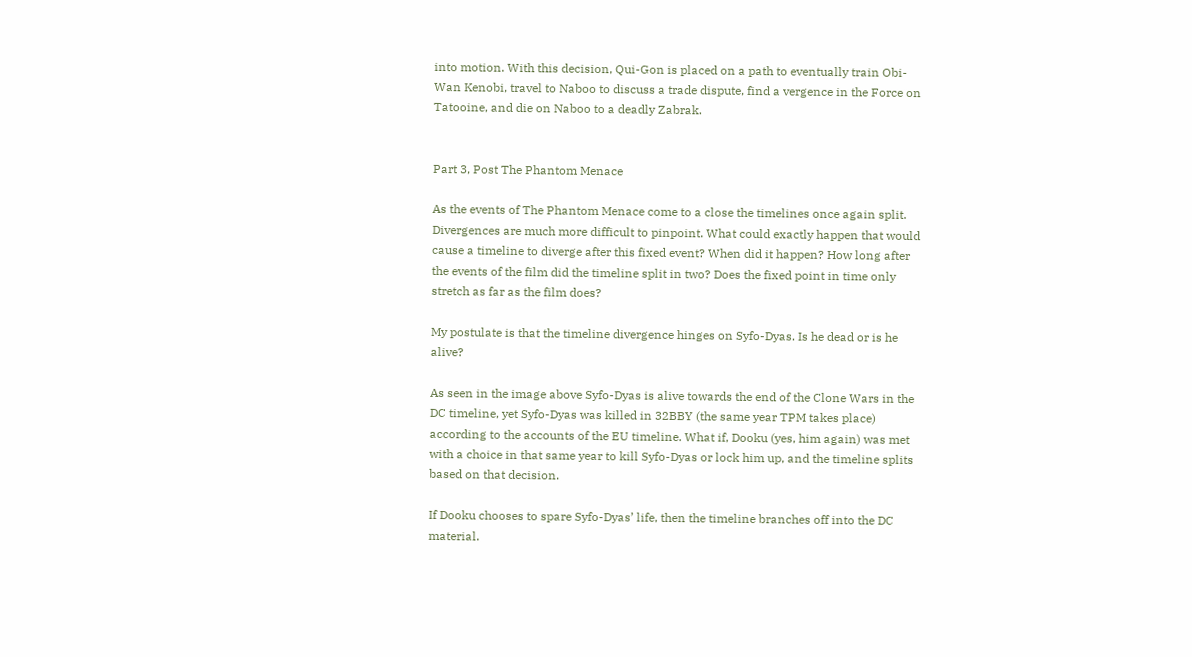into motion. With this decision, Qui-Gon is placed on a path to eventually train Obi-Wan Kenobi, travel to Naboo to discuss a trade dispute, find a vergence in the Force on Tatooine, and die on Naboo to a deadly Zabrak.


Part 3, Post The Phantom Menace

As the events of The Phantom Menace come to a close the timelines once again split. Divergences are much more difficult to pinpoint. What could exactly happen that would cause a timeline to diverge after this fixed event? When did it happen? How long after the events of the film did the timeline split in two? Does the fixed point in time only stretch as far as the film does?

My postulate is that the timeline divergence hinges on Syfo-Dyas. Is he dead or is he alive?

As seen in the image above Syfo-Dyas is alive towards the end of the Clone Wars in the DC timeline, yet Syfo-Dyas was killed in 32BBY (the same year TPM takes place) according to the accounts of the EU timeline. What if, Dooku (yes, him again) was met with a choice in that same year to kill Syfo-Dyas or lock him up, and the timeline splits based on that decision.

If Dooku chooses to spare Syfo-Dyas’ life, then the timeline branches off into the DC material.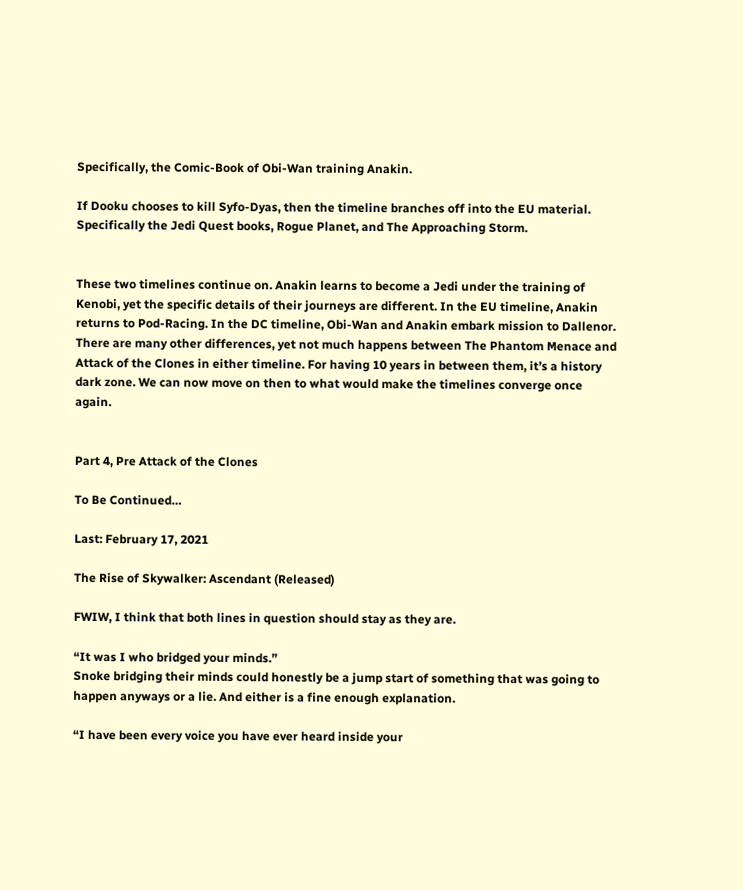Specifically, the Comic-Book of Obi-Wan training Anakin.

If Dooku chooses to kill Syfo-Dyas, then the timeline branches off into the EU material. Specifically the Jedi Quest books, Rogue Planet, and The Approaching Storm.


These two timelines continue on. Anakin learns to become a Jedi under the training of Kenobi, yet the specific details of their journeys are different. In the EU timeline, Anakin returns to Pod-Racing. In the DC timeline, Obi-Wan and Anakin embark mission to Dallenor. There are many other differences, yet not much happens between The Phantom Menace and Attack of the Clones in either timeline. For having 10 years in between them, it’s a history dark zone. We can now move on then to what would make the timelines converge once again.


Part 4, Pre Attack of the Clones

To Be Continued…

Last: February 17, 2021

The Rise of Skywalker: Ascendant (Released)

FWIW, I think that both lines in question should stay as they are.

“It was I who bridged your minds.”
Snoke bridging their minds could honestly be a jump start of something that was going to happen anyways or a lie. And either is a fine enough explanation.

“I have been every voice you have ever heard inside your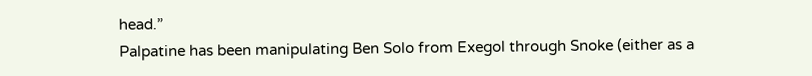head.”
Palpatine has been manipulating Ben Solo from Exegol through Snoke (either as a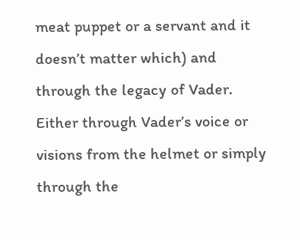meat puppet or a servant and it doesn’t matter which) and through the legacy of Vader. Either through Vader’s voice or visions from the helmet or simply through the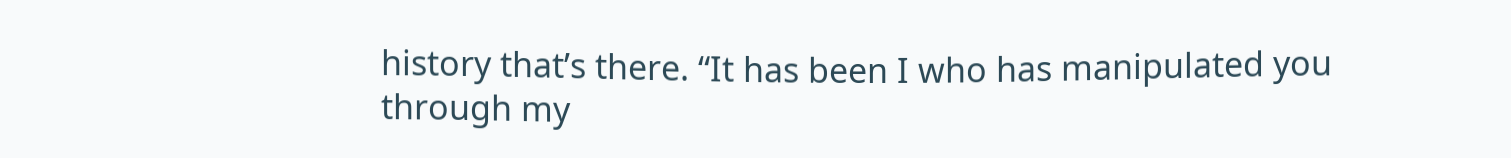history that’s there. “It has been I who has manipulated you through my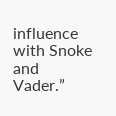influence with Snoke and Vader.”